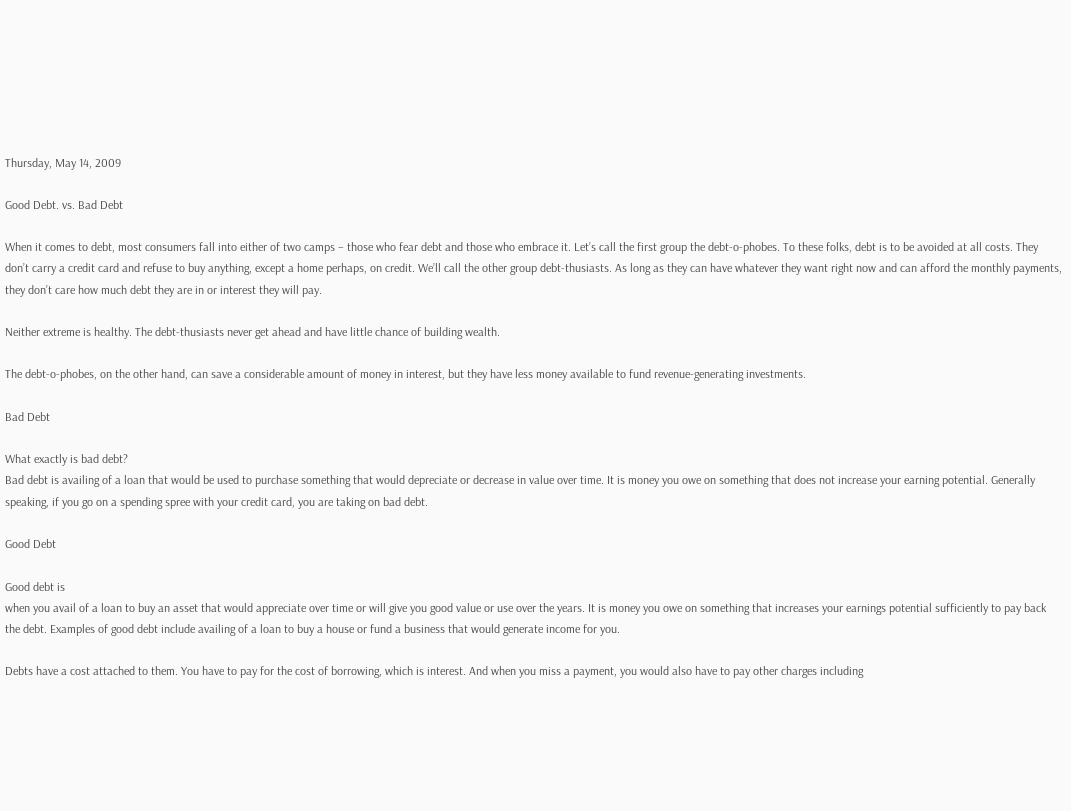Thursday, May 14, 2009

Good Debt. vs. Bad Debt

When it comes to debt, most consumers fall into either of two camps – those who fear debt and those who embrace it. Let’s call the first group the debt-o-phobes. To these folks, debt is to be avoided at all costs. They don’t carry a credit card and refuse to buy anything, except a home perhaps, on credit. We’ll call the other group debt-thusiasts. As long as they can have whatever they want right now and can afford the monthly payments, they don’t care how much debt they are in or interest they will pay.

Neither extreme is healthy. The debt-thusiasts never get ahead and have little chance of building wealth.

The debt-o-phobes, on the other hand, can save a considerable amount of money in interest, but they have less money available to fund revenue-generating investments.

Bad Debt

What exactly is bad debt?
Bad debt is availing of a loan that would be used to purchase something that would depreciate or decrease in value over time. It is money you owe on something that does not increase your earning potential. Generally speaking, if you go on a spending spree with your credit card, you are taking on bad debt.

Good Debt

Good debt is
when you avail of a loan to buy an asset that would appreciate over time or will give you good value or use over the years. It is money you owe on something that increases your earnings potential sufficiently to pay back the debt. Examples of good debt include availing of a loan to buy a house or fund a business that would generate income for you.

Debts have a cost attached to them. You have to pay for the cost of borrowing, which is interest. And when you miss a payment, you would also have to pay other charges including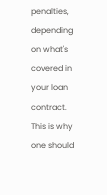penalties, depending on what's covered in your loan contract. This is why one should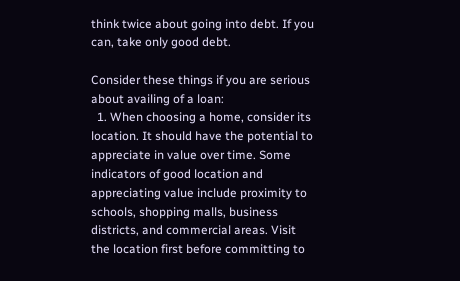think twice about going into debt. If you can, take only good debt.

Consider these things if you are serious about availing of a loan:
  1. When choosing a home, consider its location. It should have the potential to appreciate in value over time. Some indicators of good location and appreciating value include proximity to schools, shopping malls, business districts, and commercial areas. Visit the location first before committing to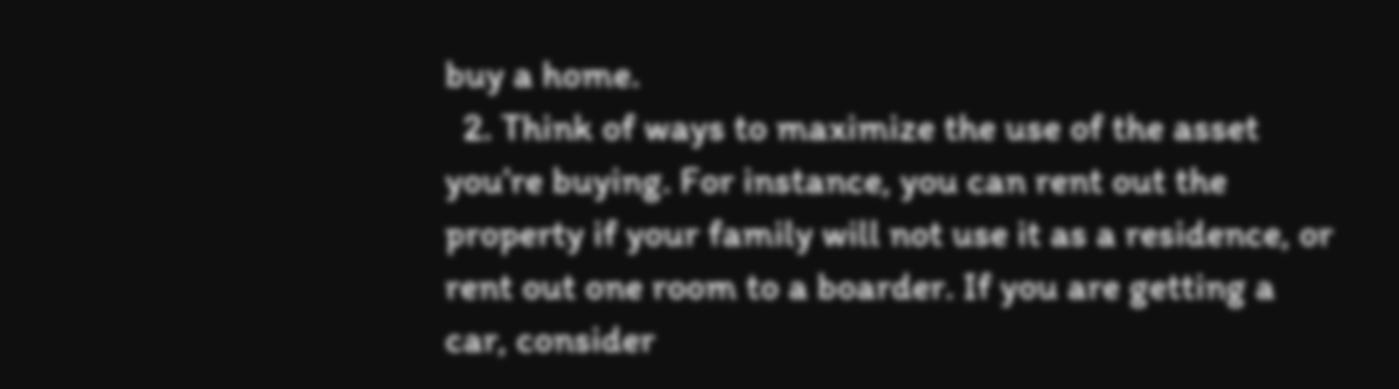buy a home.
  2. Think of ways to maximize the use of the asset you’re buying. For instance, you can rent out the property if your family will not use it as a residence, or rent out one room to a boarder. If you are getting a car, consider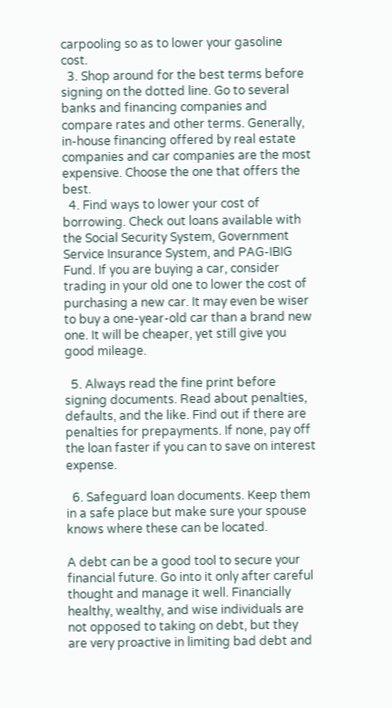carpooling so as to lower your gasoline cost.
  3. Shop around for the best terms before signing on the dotted line. Go to several banks and financing companies and compare rates and other terms. Generally, in-house financing offered by real estate companies and car companies are the most expensive. Choose the one that offers the best.
  4. Find ways to lower your cost of borrowing. Check out loans available with the Social Security System, Government Service Insurance System, and PAG-IBIG Fund. If you are buying a car, consider trading in your old one to lower the cost of purchasing a new car. It may even be wiser to buy a one-year-old car than a brand new one. It will be cheaper, yet still give you good mileage.

  5. Always read the fine print before signing documents. Read about penalties, defaults, and the like. Find out if there are penalties for prepayments. If none, pay off the loan faster if you can to save on interest expense.

  6. Safeguard loan documents. Keep them in a safe place but make sure your spouse knows where these can be located.

A debt can be a good tool to secure your financial future. Go into it only after careful thought and manage it well. Financially healthy, wealthy, and wise individuals are not opposed to taking on debt, but they are very proactive in limiting bad debt and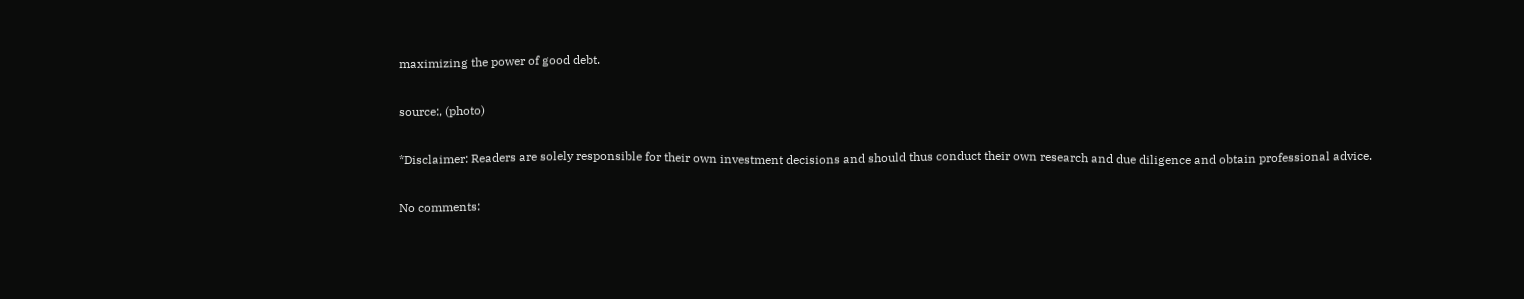maximizing the power of good debt.

source:, (photo)

*Disclaimer: Readers are solely responsible for their own investment decisions and should thus conduct their own research and due diligence and obtain professional advice.

No comments: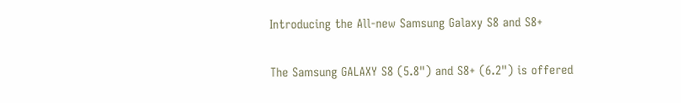Introducing the All-new Samsung Galaxy S8 and S8+

The Samsung GALAXY S8 (5.8") and S8+ (6.2") is offered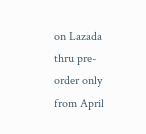on Lazada thru pre-order only from April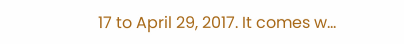17 to April 29, 2017. It comes w...